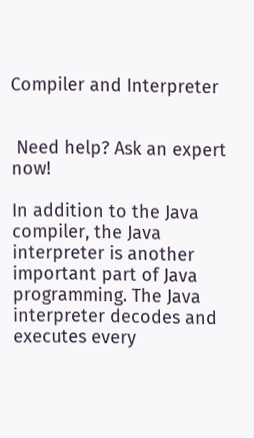Compiler and Interpreter


 Need help? Ask an expert now!

In addition to the Java compiler, the Java interpreter is another important part of Java programming. The Java interpreter decodes and executes every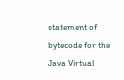statement of bytecode for the Java Virtual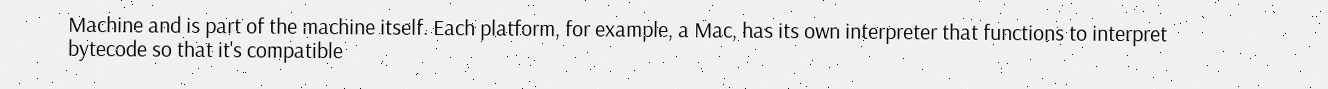Machine and is part of the machine itself. Each platform, for example, a Mac, has its own interpreter that functions to interpret bytecode so that it's compatible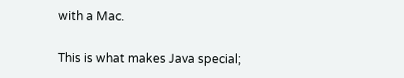with a Mac.

This is what makes Java special;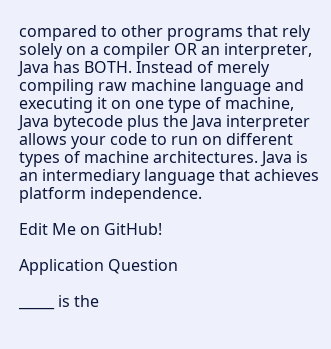compared to other programs that rely solely on a compiler OR an interpreter, Java has BOTH. Instead of merely compiling raw machine language and executing it on one type of machine, Java bytecode plus the Java interpreter allows your code to run on different types of machine architectures. Java is an intermediary language that achieves platform independence.

Edit Me on GitHub!

Application Question

_____ is the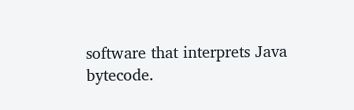software that interprets Java bytecode.